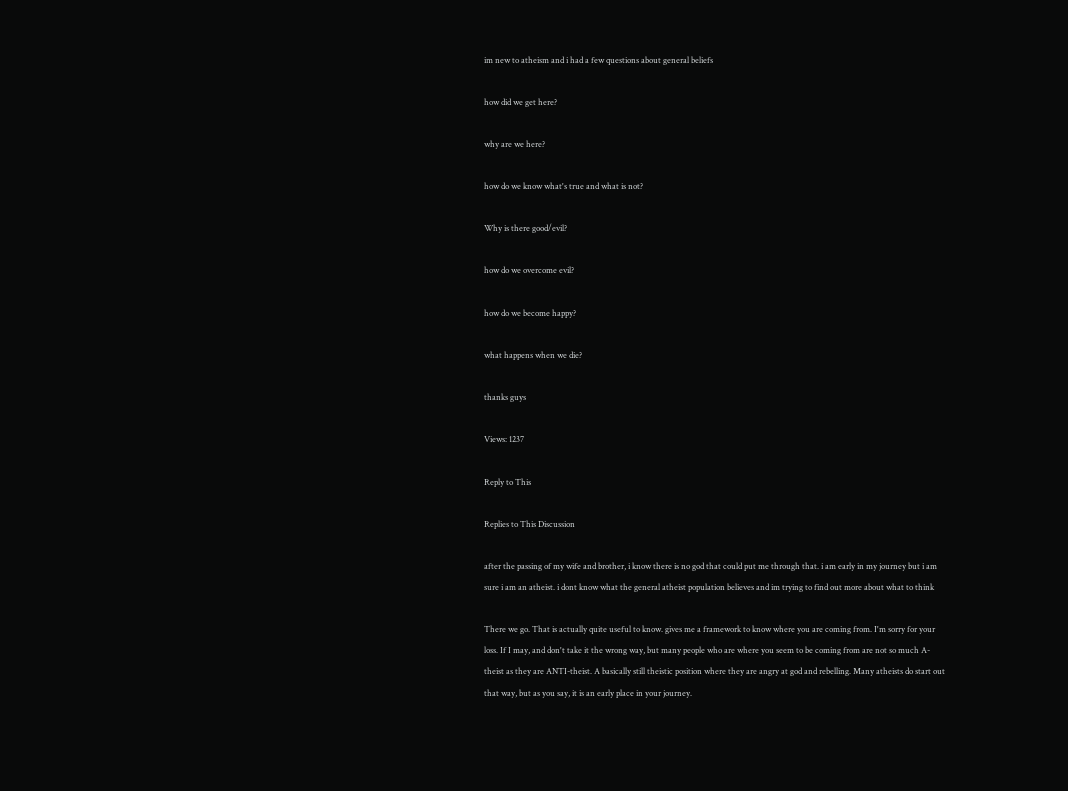im new to atheism and i had a few questions about general beliefs

how did we get here?

why are we here?

how do we know what's true and what is not?

Why is there good/evil?

how do we overcome evil?

how do we become happy?

what happens when we die?

thanks guys

Views: 1237

Reply to This

Replies to This Discussion

after the passing of my wife and brother, i know there is no god that could put me through that. i am early in my journey but i am sure i am an atheist. i dont know what the general atheist population believes and im trying to find out more about what to think

There we go. That is actually quite useful to know. gives me a framework to know where you are coming from. I'm sorry for your loss. If I may, and don't take it the wrong way, but many people who are where you seem to be coming from are not so much A-theist as they are ANTI-theist. A basically still theistic position where they are angry at god and rebelling. Many atheists do start out that way, but as you say, it is an early place in your journey.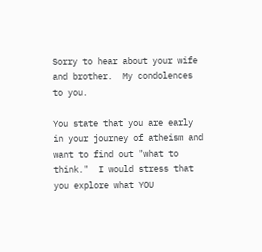Sorry to hear about your wife and brother.  My condolences to you.

You state that you are early in your journey of atheism and want to find out "what to think."  I would stress that you explore what YOU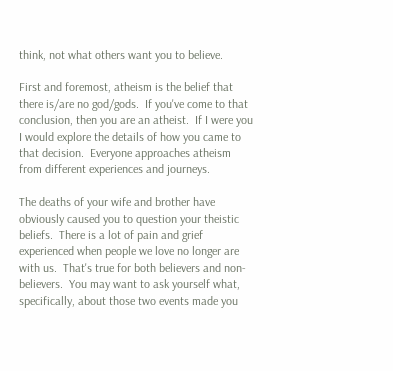think, not what others want you to believe.

First and foremost, atheism is the belief that there is/are no god/gods.  If you've come to that conclusion, then you are an atheist.  If I were you I would explore the details of how you came to that decision.  Everyone approaches atheism from different experiences and journeys.

The deaths of your wife and brother have obviously caused you to question your theistic beliefs.  There is a lot of pain and grief experienced when people we love no longer are with us.  That's true for both believers and non-believers.  You may want to ask yourself what, specifically, about those two events made you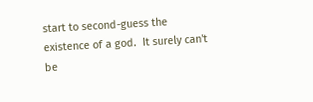start to second-guess the existence of a god.  It surely can't be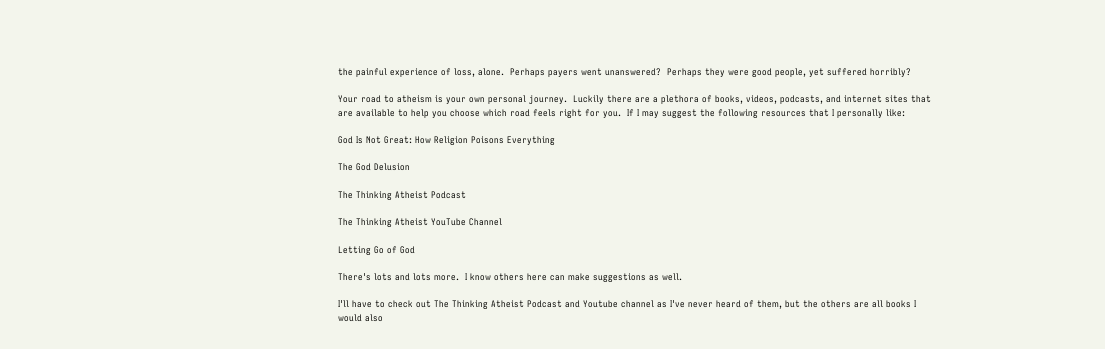the painful experience of loss, alone.  Perhaps payers went unanswered?  Perhaps they were good people, yet suffered horribly?

Your road to atheism is your own personal journey.  Luckily there are a plethora of books, videos, podcasts, and internet sites that are available to help you choose which road feels right for you.  If I may suggest the following resources that I personally like:

God Is Not Great: How Religion Poisons Everything

The God Delusion

The Thinking Atheist Podcast

The Thinking Atheist YouTube Channel

Letting Go of God

There's lots and lots more.  I know others here can make suggestions as well.

I'll have to check out The Thinking Atheist Podcast and Youtube channel as I've never heard of them, but the others are all books I would also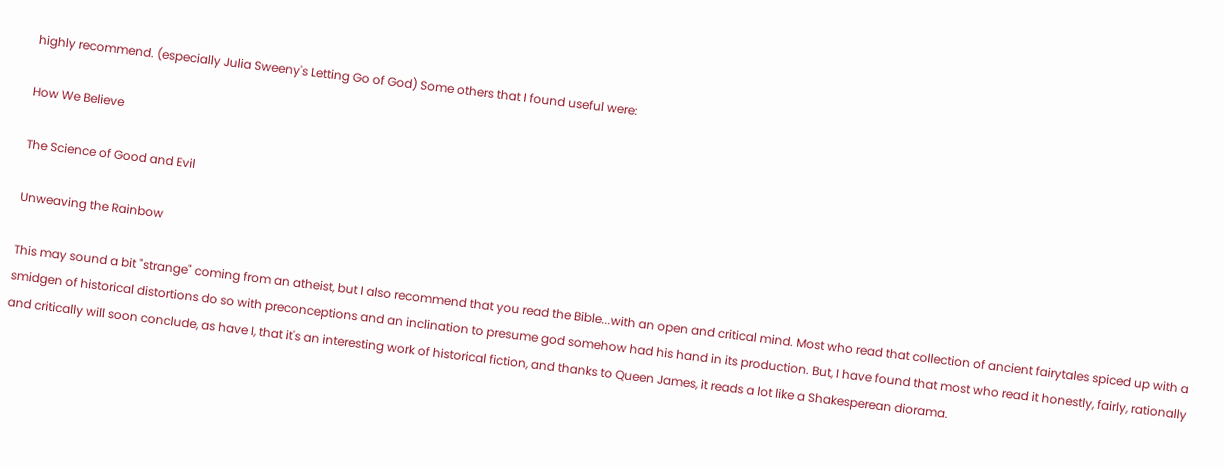highly recommend. (especially Julia Sweeny's Letting Go of God) Some others that I found useful were:

How We Believe

The Science of Good and Evil

Unweaving the Rainbow

This may sound a bit "strange" coming from an atheist, but I also recommend that you read the Bible...with an open and critical mind. Most who read that collection of ancient fairytales spiced up with a smidgen of historical distortions do so with preconceptions and an inclination to presume god somehow had his hand in its production. But, I have found that most who read it honestly, fairly, rationally and critically will soon conclude, as have I, that it's an interesting work of historical fiction, and thanks to Queen James, it reads a lot like a Shakesperean diorama.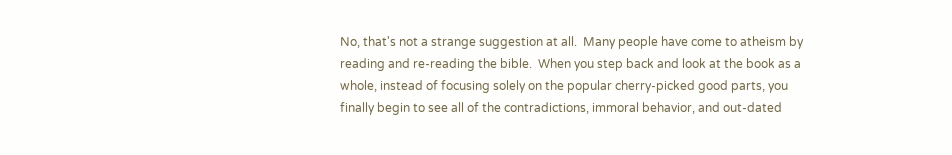No, that's not a strange suggestion at all.  Many people have come to atheism by reading and re-reading the bible.  When you step back and look at the book as a whole, instead of focusing solely on the popular cherry-picked good parts, you finally begin to see all of the contradictions, immoral behavior, and out-dated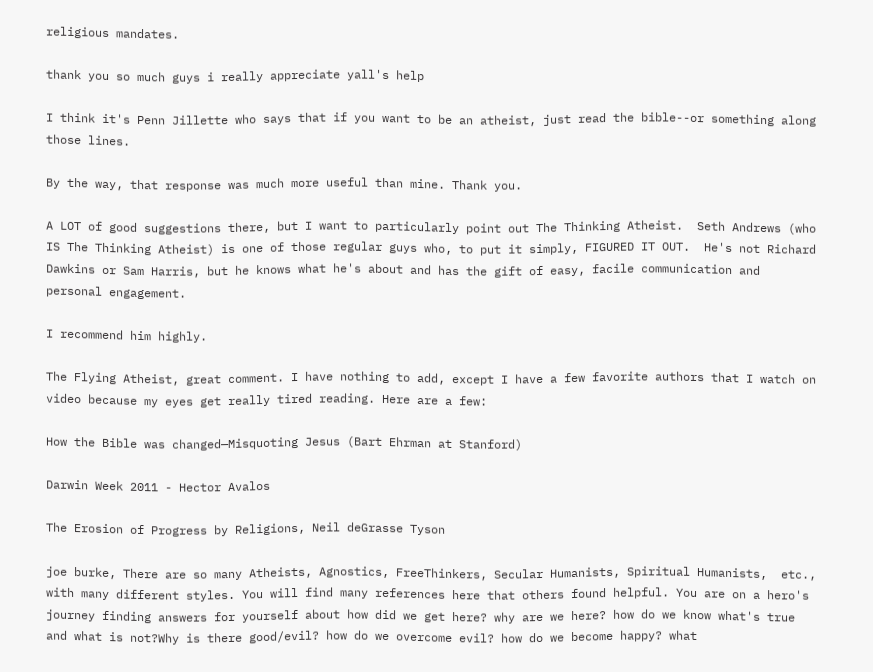religious mandates.

thank you so much guys i really appreciate yall's help

I think it's Penn Jillette who says that if you want to be an atheist, just read the bible--or something along those lines.

By the way, that response was much more useful than mine. Thank you.

A LOT of good suggestions there, but I want to particularly point out The Thinking Atheist.  Seth Andrews (who IS The Thinking Atheist) is one of those regular guys who, to put it simply, FIGURED IT OUT.  He's not Richard Dawkins or Sam Harris, but he knows what he's about and has the gift of easy, facile communication and personal engagement.

I recommend him highly.

The Flying Atheist, great comment. I have nothing to add, except I have a few favorite authors that I watch on video because my eyes get really tired reading. Here are a few:

How the Bible was changed—Misquoting Jesus (Bart Ehrman at Stanford)

Darwin Week 2011 - Hector Avalos

The Erosion of Progress by Religions, Neil deGrasse Tyson

joe burke, There are so many Atheists, Agnostics, FreeThinkers, Secular Humanists, Spiritual Humanists,  etc., with many different styles. You will find many references here that others found helpful. You are on a hero's journey finding answers for yourself about how did we get here? why are we here? how do we know what's true and what is not?Why is there good/evil? how do we overcome evil? how do we become happy? what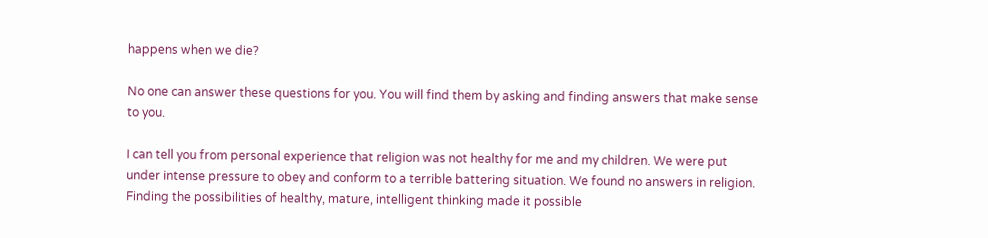happens when we die?

No one can answer these questions for you. You will find them by asking and finding answers that make sense to you.

I can tell you from personal experience that religion was not healthy for me and my children. We were put under intense pressure to obey and conform to a terrible battering situation. We found no answers in religion. Finding the possibilities of healthy, mature, intelligent thinking made it possible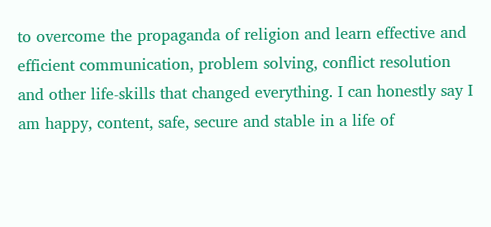to overcome the propaganda of religion and learn effective and efficient communication, problem solving, conflict resolution and other life-skills that changed everything. I can honestly say I am happy, content, safe, secure and stable in a life of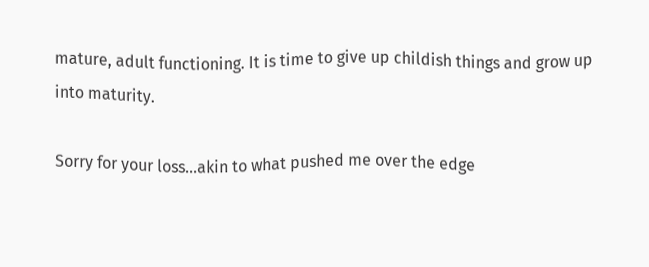mature, adult functioning. It is time to give up childish things and grow up into maturity.

Sorry for your loss...akin to what pushed me over the edge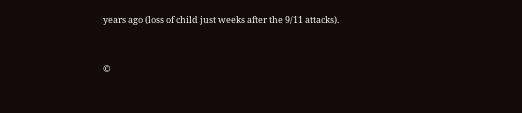years ago (loss of child just weeks after the 9/11 attacks).


©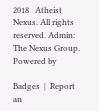2018   Atheist Nexus. All rights reserved. Admin: The Nexus Group.   Powered by

Badges  |  Report an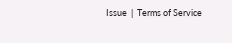Issue  |  Terms of Service